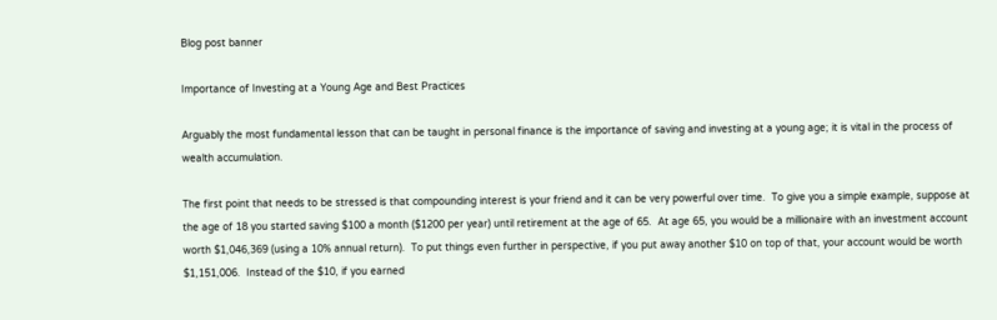Blog post banner

Importance of Investing at a Young Age and Best Practices

Arguably the most fundamental lesson that can be taught in personal finance is the importance of saving and investing at a young age; it is vital in the process of wealth accumulation.

The first point that needs to be stressed is that compounding interest is your friend and it can be very powerful over time.  To give you a simple example, suppose at the age of 18 you started saving $100 a month ($1200 per year) until retirement at the age of 65.  At age 65, you would be a millionaire with an investment account worth $1,046,369 (using a 10% annual return).  To put things even further in perspective, if you put away another $10 on top of that, your account would be worth $1,151,006.  Instead of the $10, if you earned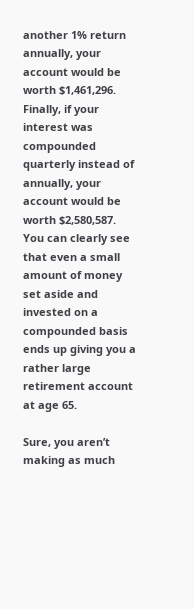another 1% return annually, your account would be worth $1,461,296.  Finally, if your interest was compounded quarterly instead of annually, your account would be worth $2,580,587.  You can clearly see that even a small amount of money set aside and invested on a compounded basis ends up giving you a rather large retirement account at age 65.

Sure, you aren’t making as much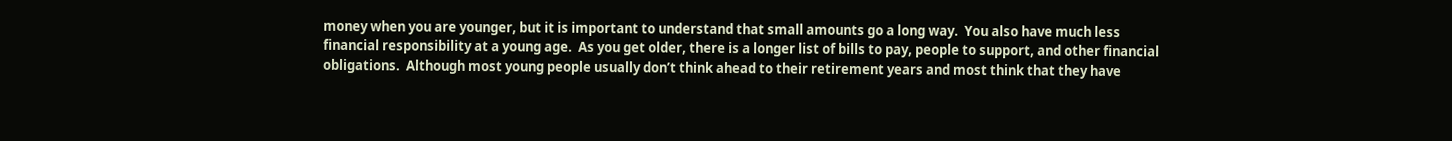money when you are younger, but it is important to understand that small amounts go a long way.  You also have much less financial responsibility at a young age.  As you get older, there is a longer list of bills to pay, people to support, and other financial obligations.  Although most young people usually don’t think ahead to their retirement years and most think that they have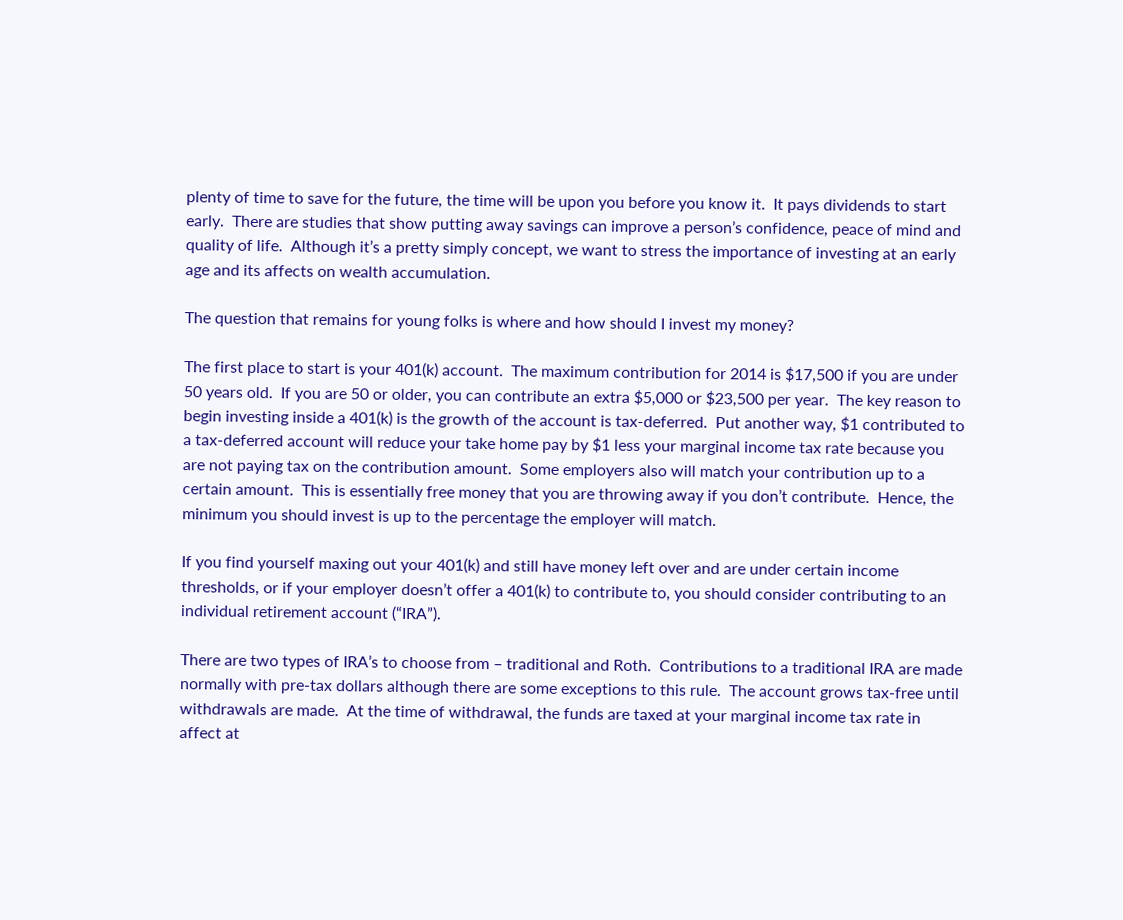plenty of time to save for the future, the time will be upon you before you know it.  It pays dividends to start early.  There are studies that show putting away savings can improve a person’s confidence, peace of mind and quality of life.  Although it’s a pretty simply concept, we want to stress the importance of investing at an early age and its affects on wealth accumulation.

The question that remains for young folks is where and how should I invest my money?

The first place to start is your 401(k) account.  The maximum contribution for 2014 is $17,500 if you are under 50 years old.  If you are 50 or older, you can contribute an extra $5,000 or $23,500 per year.  The key reason to begin investing inside a 401(k) is the growth of the account is tax-deferred.  Put another way, $1 contributed to a tax-deferred account will reduce your take home pay by $1 less your marginal income tax rate because you are not paying tax on the contribution amount.  Some employers also will match your contribution up to a certain amount.  This is essentially free money that you are throwing away if you don’t contribute.  Hence, the minimum you should invest is up to the percentage the employer will match.

If you find yourself maxing out your 401(k) and still have money left over and are under certain income thresholds, or if your employer doesn’t offer a 401(k) to contribute to, you should consider contributing to an individual retirement account (“IRA”).

There are two types of IRA’s to choose from – traditional and Roth.  Contributions to a traditional IRA are made normally with pre-tax dollars although there are some exceptions to this rule.  The account grows tax-free until withdrawals are made.  At the time of withdrawal, the funds are taxed at your marginal income tax rate in affect at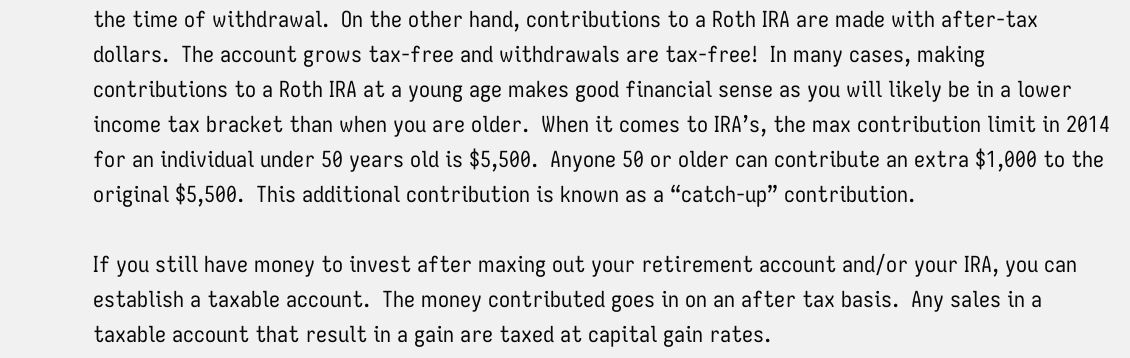the time of withdrawal.  On the other hand, contributions to a Roth IRA are made with after-tax dollars.  The account grows tax-free and withdrawals are tax-free!  In many cases, making contributions to a Roth IRA at a young age makes good financial sense as you will likely be in a lower income tax bracket than when you are older.  When it comes to IRA’s, the max contribution limit in 2014 for an individual under 50 years old is $5,500.  Anyone 50 or older can contribute an extra $1,000 to the original $5,500.  This additional contribution is known as a “catch-up” contribution.

If you still have money to invest after maxing out your retirement account and/or your IRA, you can establish a taxable account.  The money contributed goes in on an after tax basis.  Any sales in a taxable account that result in a gain are taxed at capital gain rates.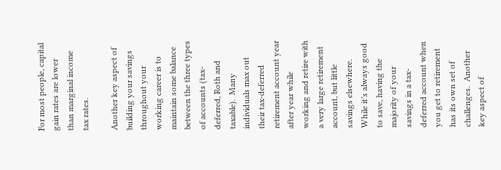For most people, capital gain rates are lower than marginal income tax rates.

Another key aspect of building your savings throughout your working career is to maintain some balance between the three types of accounts (tax-deferred, Roth and taxable).  Many individuals max out their tax-deferred retirement account year after year while working and retire with a very large retirement account, but little savings elsewhere.  While it’s always good to save, having the majority of your savings in a tax-deferred account when you get to retirement has its own set of challenges.  Another key aspect of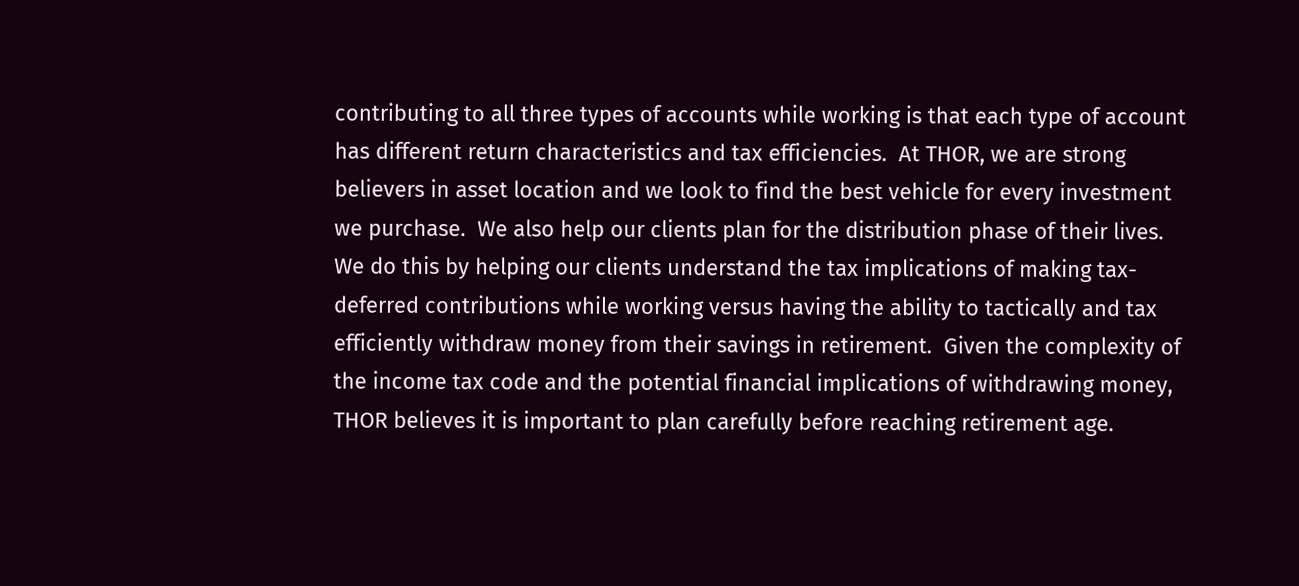contributing to all three types of accounts while working is that each type of account has different return characteristics and tax efficiencies.  At THOR, we are strong believers in asset location and we look to find the best vehicle for every investment we purchase.  We also help our clients plan for the distribution phase of their lives.  We do this by helping our clients understand the tax implications of making tax-deferred contributions while working versus having the ability to tactically and tax efficiently withdraw money from their savings in retirement.  Given the complexity of the income tax code and the potential financial implications of withdrawing money, THOR believes it is important to plan carefully before reaching retirement age.